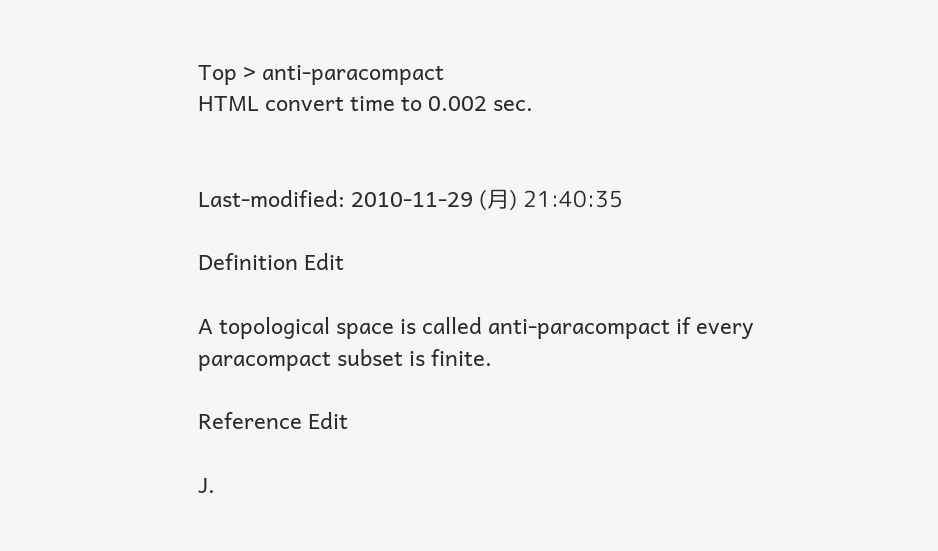Top > anti-paracompact
HTML convert time to 0.002 sec.


Last-modified: 2010-11-29 (月) 21:40:35

Definition Edit

A topological space is called anti-paracompact if every paracompact subset is finite.

Reference Edit

J.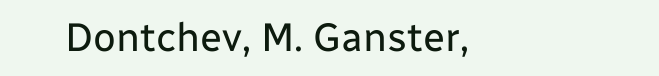Dontchev, M. Ganster,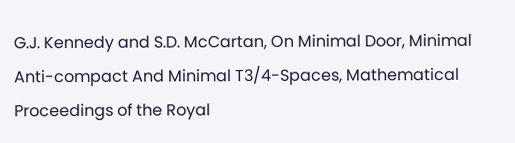G.J. Kennedy and S.D. McCartan, On Minimal Door, Minimal Anti-compact And Minimal T3/4-Spaces, Mathematical Proceedings of the Royal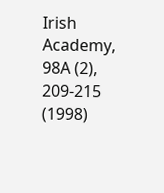Irish Academy, 98A (2), 209-215 (1998)